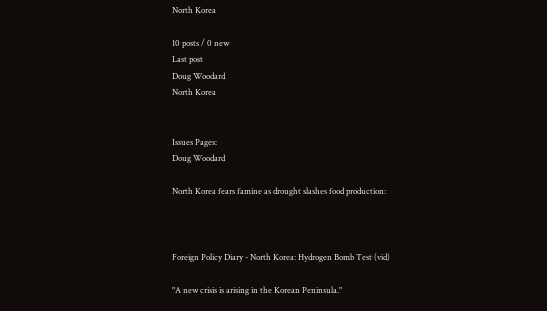North Korea

10 posts / 0 new
Last post
Doug Woodard
North Korea


Issues Pages:
Doug Woodard

North Korea fears famine as drought slashes food production:



Foreign Policy Diary - North Korea: Hydrogen Bomb Test (vid)

"A new crisis is arising in the Korean Peninsula."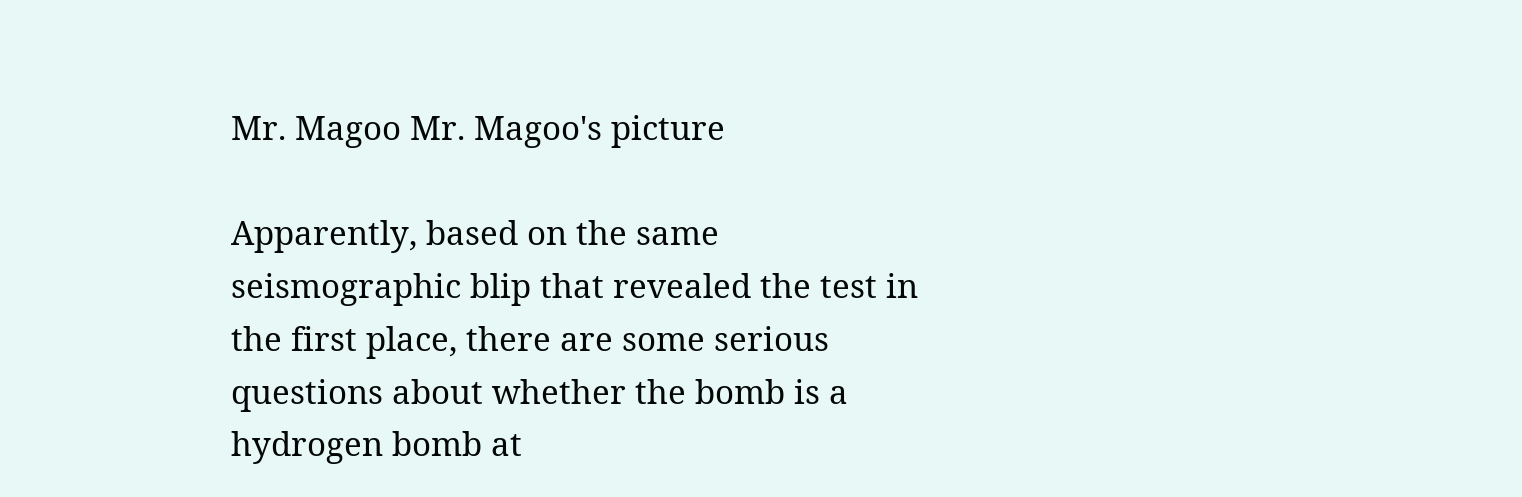Mr. Magoo Mr. Magoo's picture

Apparently, based on the same seismographic blip that revealed the test in the first place, there are some serious questions about whether the bomb is a hydrogen bomb at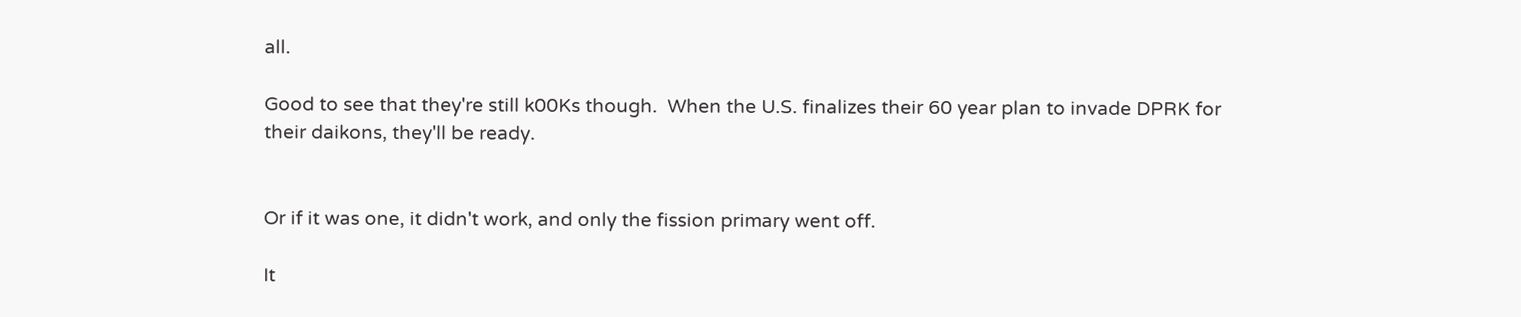all.

Good to see that they're still k00Ks though.  When the U.S. finalizes their 60 year plan to invade DPRK for their daikons, they'll be ready.


Or if it was one, it didn't work, and only the fission primary went off.

It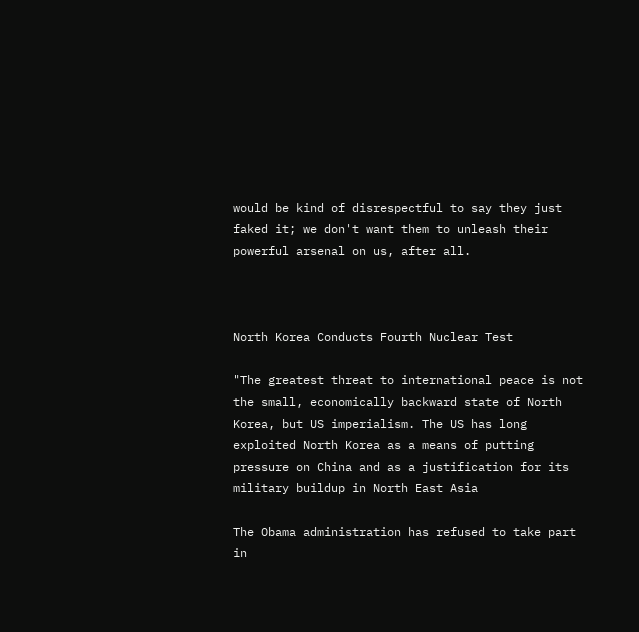would be kind of disrespectful to say they just faked it; we don't want them to unleash their powerful arsenal on us, after all.



North Korea Conducts Fourth Nuclear Test

"The greatest threat to international peace is not the small, economically backward state of North Korea, but US imperialism. The US has long exploited North Korea as a means of putting pressure on China and as a justification for its military buildup in North East Asia

The Obama administration has refused to take part in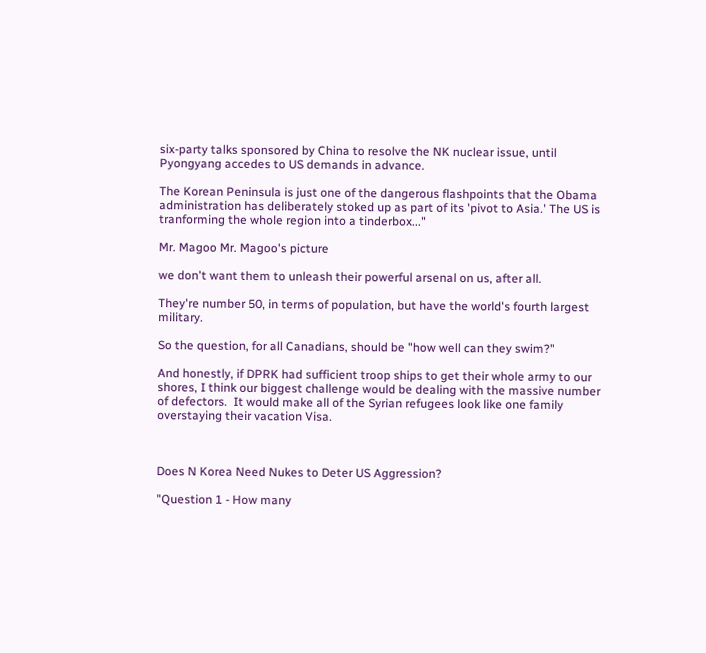six-party talks sponsored by China to resolve the NK nuclear issue, until Pyongyang accedes to US demands in advance.

The Korean Peninsula is just one of the dangerous flashpoints that the Obama administration has deliberately stoked up as part of its 'pivot to Asia.' The US is tranforming the whole region into a tinderbox..."

Mr. Magoo Mr. Magoo's picture

we don't want them to unleash their powerful arsenal on us, after all.

They're number 50, in terms of population, but have the world's fourth largest military.

So the question, for all Canadians, should be "how well can they swim?"

And honestly, if DPRK had sufficient troop ships to get their whole army to our shores, I think our biggest challenge would be dealing with the massive number of defectors.  It would make all of the Syrian refugees look like one family overstaying their vacation Visa.



Does N Korea Need Nukes to Deter US Aggression?

"Question 1 - How many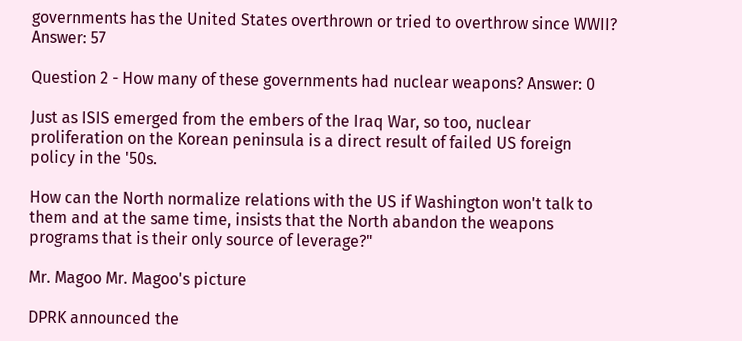governments has the United States overthrown or tried to overthrow since WWII?  Answer: 57

Question 2 - How many of these governments had nuclear weapons? Answer: 0

Just as ISIS emerged from the embers of the Iraq War, so too, nuclear proliferation on the Korean peninsula is a direct result of failed US foreign policy in the '50s.

How can the North normalize relations with the US if Washington won't talk to them and at the same time, insists that the North abandon the weapons programs that is their only source of leverage?"

Mr. Magoo Mr. Magoo's picture

DPRK announced the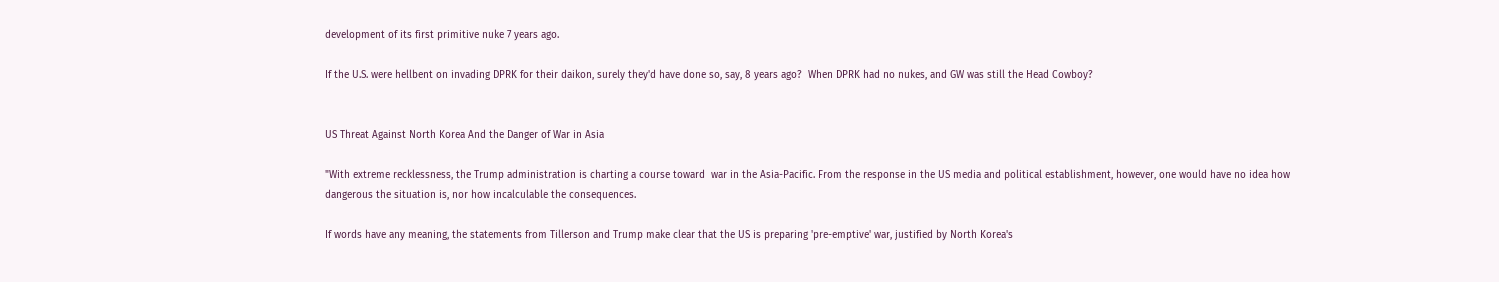development of its first primitive nuke 7 years ago.

If the U.S. were hellbent on invading DPRK for their daikon, surely they'd have done so, say, 8 years ago?  When DPRK had no nukes, and GW was still the Head Cowboy?


US Threat Against North Korea And the Danger of War in Asia

"With extreme recklessness, the Trump administration is charting a course toward  war in the Asia-Pacific. From the response in the US media and political establishment, however, one would have no idea how dangerous the situation is, nor how incalculable the consequences.

If words have any meaning, the statements from Tillerson and Trump make clear that the US is preparing 'pre-emptive' war, justified by North Korea's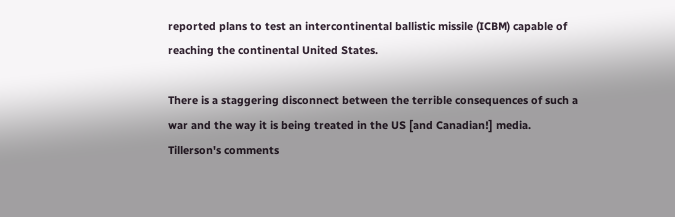reported plans to test an intercontinental ballistic missile (ICBM) capable of reaching the continental United States.

There is a staggering disconnect between the terrible consequences of such a war and the way it is being treated in the US [and Canadian!] media. Tillerson's comments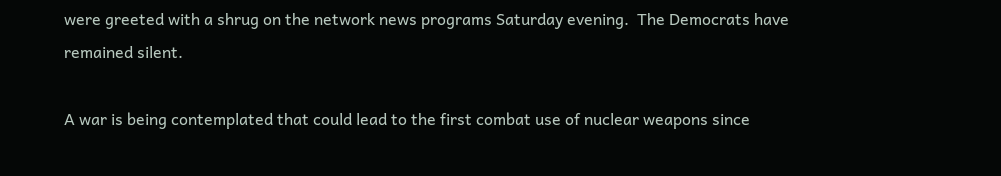were greeted with a shrug on the network news programs Saturday evening.  The Democrats have remained silent.

A war is being contemplated that could lead to the first combat use of nuclear weapons since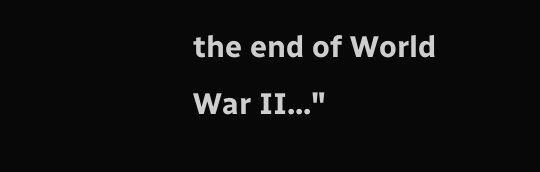the end of World War II..."